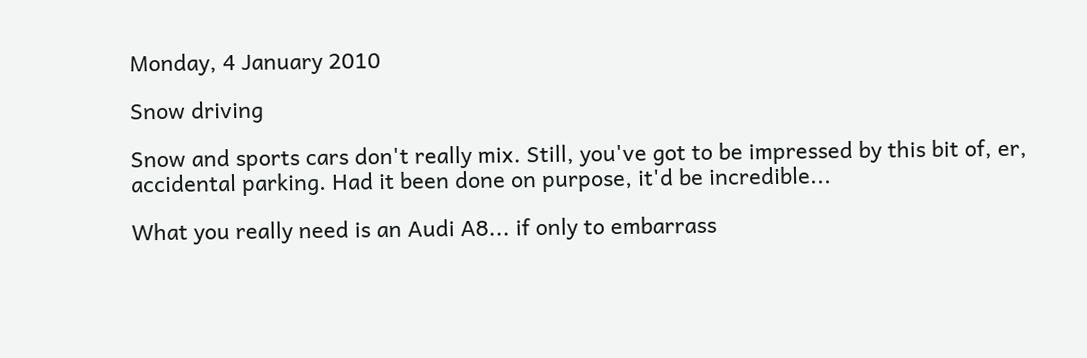Monday, 4 January 2010

Snow driving

Snow and sports cars don't really mix. Still, you've got to be impressed by this bit of, er, accidental parking. Had it been done on purpose, it'd be incredible...

What you really need is an Audi A8... if only to embarrass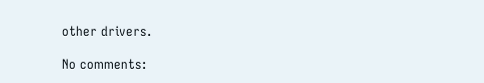other drivers.

No comments: